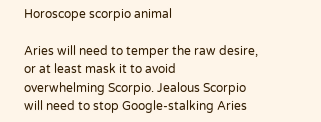Horoscope scorpio animal

Aries will need to temper the raw desire, or at least mask it to avoid overwhelming Scorpio. Jealous Scorpio will need to stop Google-stalking Aries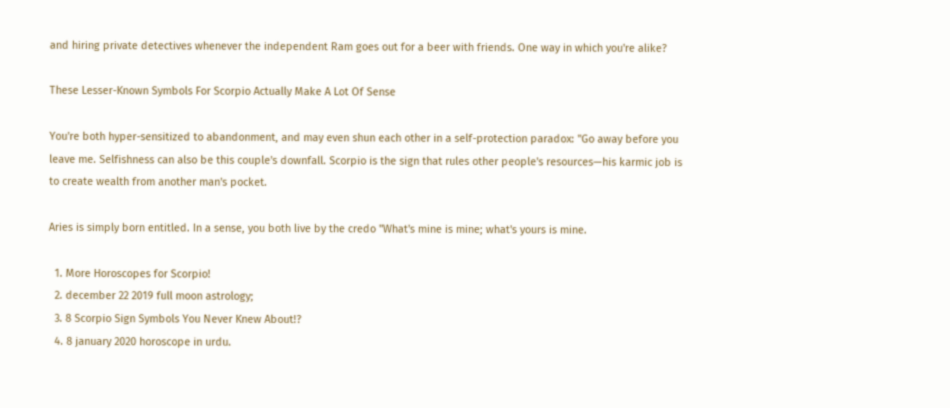and hiring private detectives whenever the independent Ram goes out for a beer with friends. One way in which you're alike?

These Lesser-Known Symbols For Scorpio Actually Make A Lot Of Sense

You're both hyper-sensitized to abandonment, and may even shun each other in a self-protection paradox: "Go away before you leave me. Selfishness can also be this couple's downfall. Scorpio is the sign that rules other people's resources—his karmic job is to create wealth from another man's pocket.

Aries is simply born entitled. In a sense, you both live by the credo "What's mine is mine; what's yours is mine.

  1. More Horoscopes for Scorpio!
  2. december 22 2019 full moon astrology;
  3. 8 Scorpio Sign Symbols You Never Knew About!?
  4. 8 january 2020 horoscope in urdu.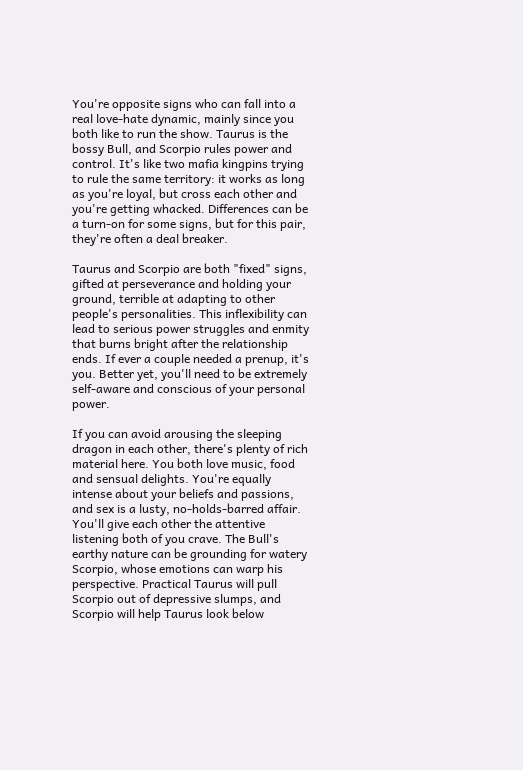You're opposite signs who can fall into a real love-hate dynamic, mainly since you both like to run the show. Taurus is the bossy Bull, and Scorpio rules power and control. It's like two mafia kingpins trying to rule the same territory: it works as long as you're loyal, but cross each other and you're getting whacked. Differences can be a turn-on for some signs, but for this pair, they're often a deal breaker.

Taurus and Scorpio are both "fixed" signs, gifted at perseverance and holding your ground, terrible at adapting to other people's personalities. This inflexibility can lead to serious power struggles and enmity that burns bright after the relationship ends. If ever a couple needed a prenup, it's you. Better yet, you'll need to be extremely self-aware and conscious of your personal power.

If you can avoid arousing the sleeping dragon in each other, there's plenty of rich material here. You both love music, food and sensual delights. You're equally intense about your beliefs and passions, and sex is a lusty, no-holds-barred affair. You'll give each other the attentive listening both of you crave. The Bull's earthy nature can be grounding for watery Scorpio, whose emotions can warp his perspective. Practical Taurus will pull Scorpio out of depressive slumps, and Scorpio will help Taurus look below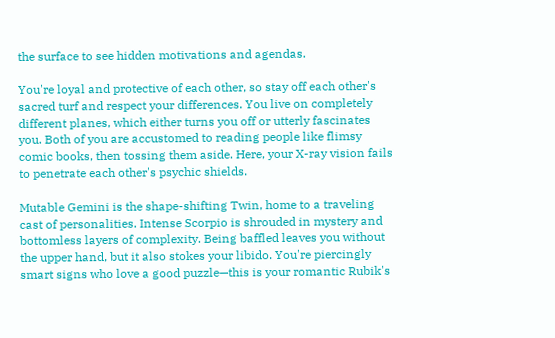the surface to see hidden motivations and agendas.

You're loyal and protective of each other, so stay off each other's sacred turf and respect your differences. You live on completely different planes, which either turns you off or utterly fascinates you. Both of you are accustomed to reading people like flimsy comic books, then tossing them aside. Here, your X-ray vision fails to penetrate each other's psychic shields.

Mutable Gemini is the shape-shifting Twin, home to a traveling cast of personalities. Intense Scorpio is shrouded in mystery and bottomless layers of complexity. Being baffled leaves you without the upper hand, but it also stokes your libido. You're piercingly smart signs who love a good puzzle—this is your romantic Rubik's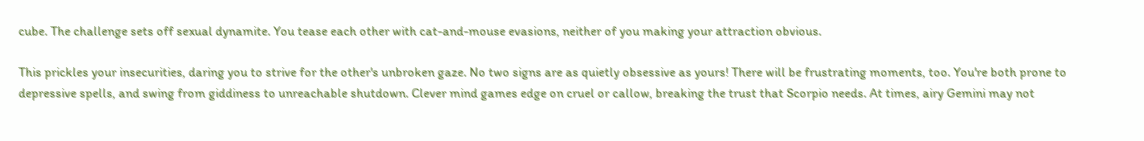cube. The challenge sets off sexual dynamite. You tease each other with cat-and-mouse evasions, neither of you making your attraction obvious.

This prickles your insecurities, daring you to strive for the other's unbroken gaze. No two signs are as quietly obsessive as yours! There will be frustrating moments, too. You're both prone to depressive spells, and swing from giddiness to unreachable shutdown. Clever mind games edge on cruel or callow, breaking the trust that Scorpio needs. At times, airy Gemini may not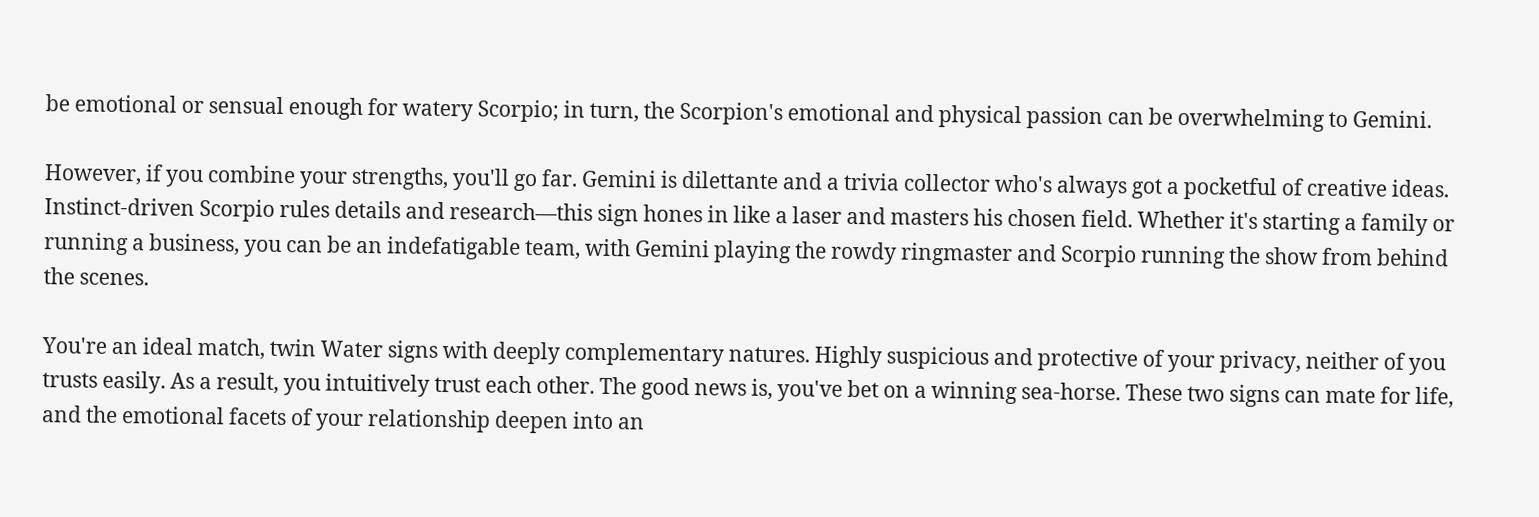be emotional or sensual enough for watery Scorpio; in turn, the Scorpion's emotional and physical passion can be overwhelming to Gemini.

However, if you combine your strengths, you'll go far. Gemini is dilettante and a trivia collector who's always got a pocketful of creative ideas. Instinct-driven Scorpio rules details and research—this sign hones in like a laser and masters his chosen field. Whether it's starting a family or running a business, you can be an indefatigable team, with Gemini playing the rowdy ringmaster and Scorpio running the show from behind the scenes.

You're an ideal match, twin Water signs with deeply complementary natures. Highly suspicious and protective of your privacy, neither of you trusts easily. As a result, you intuitively trust each other. The good news is, you've bet on a winning sea-horse. These two signs can mate for life, and the emotional facets of your relationship deepen into an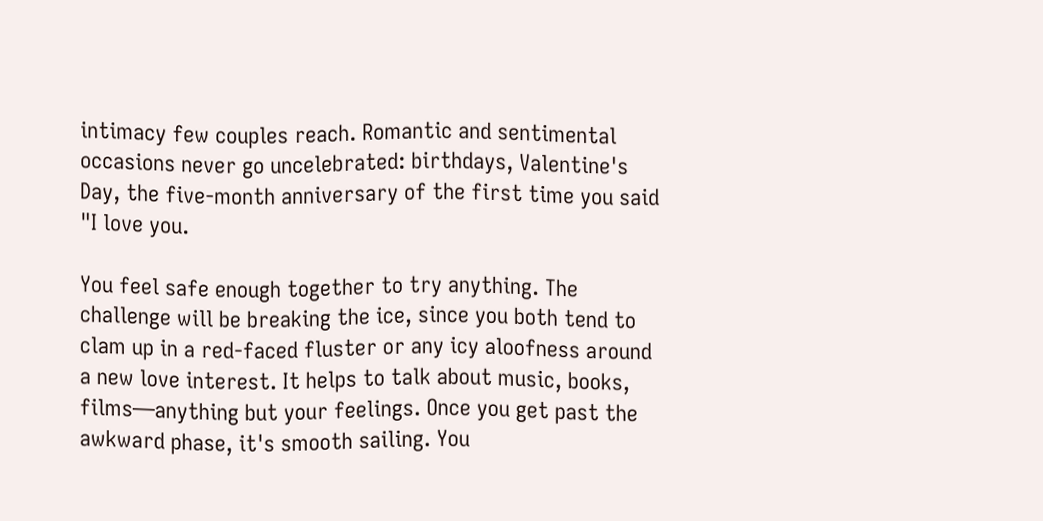intimacy few couples reach. Romantic and sentimental occasions never go uncelebrated: birthdays, Valentine's Day, the five-month anniversary of the first time you said "I love you.

You feel safe enough together to try anything. The challenge will be breaking the ice, since you both tend to clam up in a red-faced fluster or any icy aloofness around a new love interest. It helps to talk about music, books, films—anything but your feelings. Once you get past the awkward phase, it's smooth sailing. You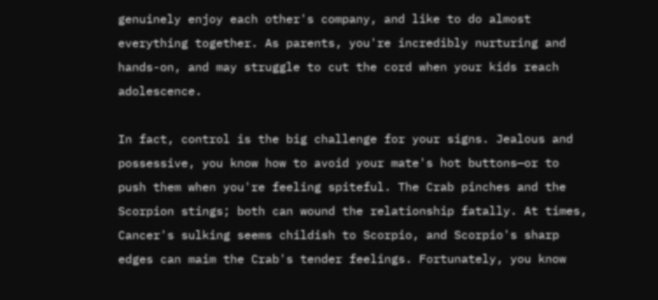genuinely enjoy each other's company, and like to do almost everything together. As parents, you're incredibly nurturing and hands-on, and may struggle to cut the cord when your kids reach adolescence.

In fact, control is the big challenge for your signs. Jealous and possessive, you know how to avoid your mate's hot buttons—or to push them when you're feeling spiteful. The Crab pinches and the Scorpion stings; both can wound the relationship fatally. At times, Cancer's sulking seems childish to Scorpio, and Scorpio's sharp edges can maim the Crab's tender feelings. Fortunately, you know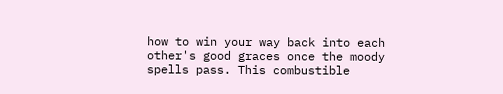how to win your way back into each other's good graces once the moody spells pass. This combustible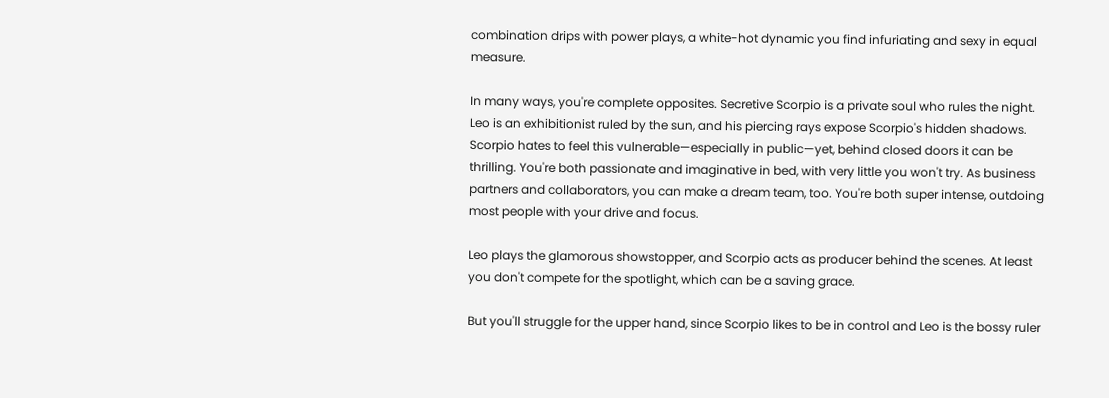combination drips with power plays, a white-hot dynamic you find infuriating and sexy in equal measure.

In many ways, you're complete opposites. Secretive Scorpio is a private soul who rules the night. Leo is an exhibitionist ruled by the sun, and his piercing rays expose Scorpio's hidden shadows. Scorpio hates to feel this vulnerable—especially in public—yet, behind closed doors it can be thrilling. You're both passionate and imaginative in bed, with very little you won't try. As business partners and collaborators, you can make a dream team, too. You're both super intense, outdoing most people with your drive and focus.

Leo plays the glamorous showstopper, and Scorpio acts as producer behind the scenes. At least you don't compete for the spotlight, which can be a saving grace.

But you'll struggle for the upper hand, since Scorpio likes to be in control and Leo is the bossy ruler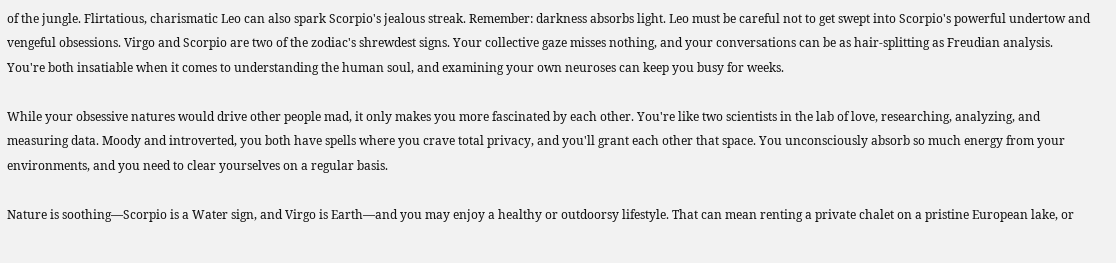of the jungle. Flirtatious, charismatic Leo can also spark Scorpio's jealous streak. Remember: darkness absorbs light. Leo must be careful not to get swept into Scorpio's powerful undertow and vengeful obsessions. Virgo and Scorpio are two of the zodiac's shrewdest signs. Your collective gaze misses nothing, and your conversations can be as hair-splitting as Freudian analysis. You're both insatiable when it comes to understanding the human soul, and examining your own neuroses can keep you busy for weeks.

While your obsessive natures would drive other people mad, it only makes you more fascinated by each other. You're like two scientists in the lab of love, researching, analyzing, and measuring data. Moody and introverted, you both have spells where you crave total privacy, and you'll grant each other that space. You unconsciously absorb so much energy from your environments, and you need to clear yourselves on a regular basis.

Nature is soothing—Scorpio is a Water sign, and Virgo is Earth—and you may enjoy a healthy or outdoorsy lifestyle. That can mean renting a private chalet on a pristine European lake, or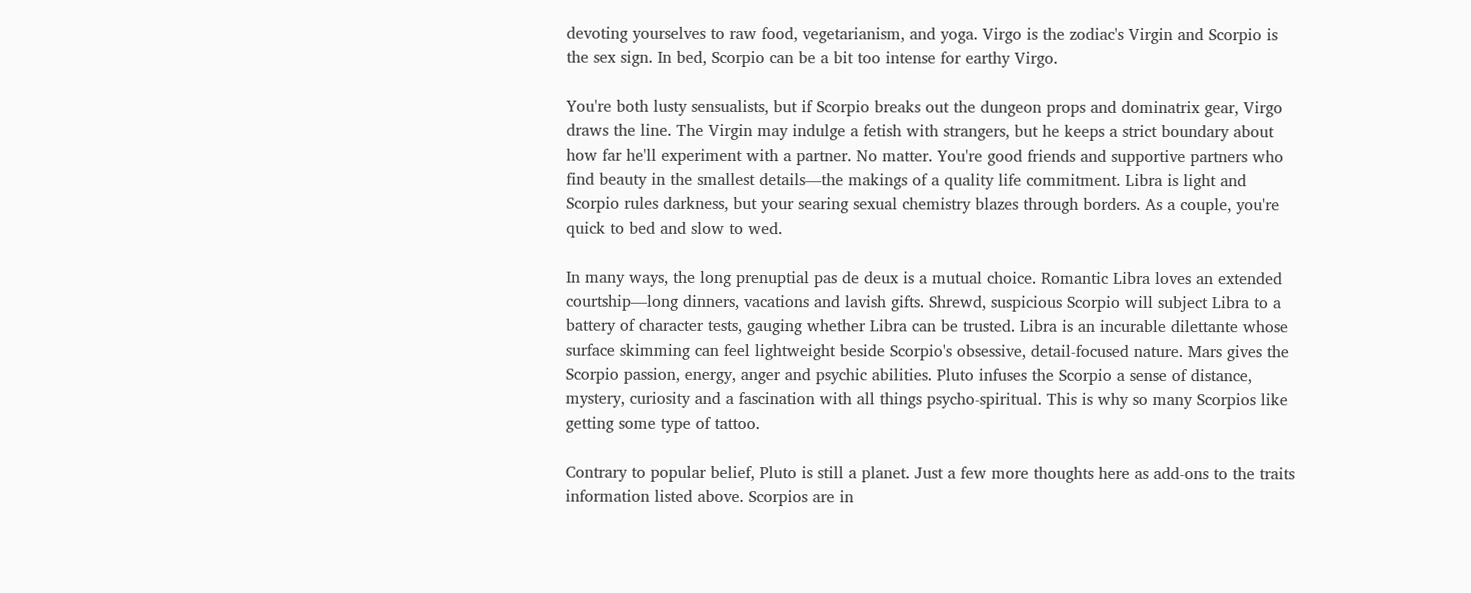devoting yourselves to raw food, vegetarianism, and yoga. Virgo is the zodiac's Virgin and Scorpio is the sex sign. In bed, Scorpio can be a bit too intense for earthy Virgo.

You're both lusty sensualists, but if Scorpio breaks out the dungeon props and dominatrix gear, Virgo draws the line. The Virgin may indulge a fetish with strangers, but he keeps a strict boundary about how far he'll experiment with a partner. No matter. You're good friends and supportive partners who find beauty in the smallest details—the makings of a quality life commitment. Libra is light and Scorpio rules darkness, but your searing sexual chemistry blazes through borders. As a couple, you're quick to bed and slow to wed.

In many ways, the long prenuptial pas de deux is a mutual choice. Romantic Libra loves an extended courtship—long dinners, vacations and lavish gifts. Shrewd, suspicious Scorpio will subject Libra to a battery of character tests, gauging whether Libra can be trusted. Libra is an incurable dilettante whose surface skimming can feel lightweight beside Scorpio's obsessive, detail-focused nature. Mars gives the Scorpio passion, energy, anger and psychic abilities. Pluto infuses the Scorpio a sense of distance, mystery, curiosity and a fascination with all things psycho-spiritual. This is why so many Scorpios like getting some type of tattoo.

Contrary to popular belief, Pluto is still a planet. Just a few more thoughts here as add-ons to the traits information listed above. Scorpios are in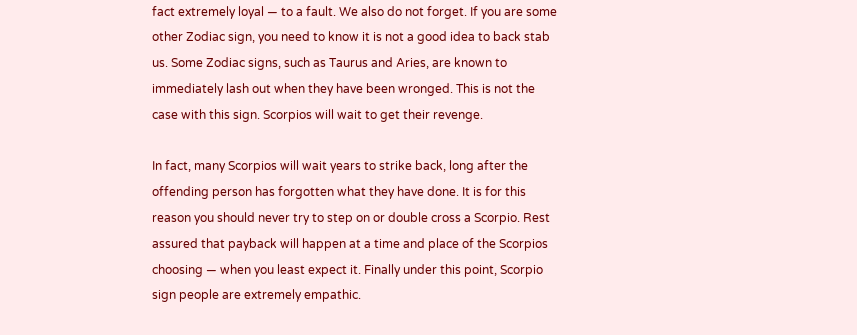fact extremely loyal — to a fault. We also do not forget. If you are some other Zodiac sign, you need to know it is not a good idea to back stab us. Some Zodiac signs, such as Taurus and Aries, are known to immediately lash out when they have been wronged. This is not the case with this sign. Scorpios will wait to get their revenge.

In fact, many Scorpios will wait years to strike back, long after the offending person has forgotten what they have done. It is for this reason you should never try to step on or double cross a Scorpio. Rest assured that payback will happen at a time and place of the Scorpios choosing — when you least expect it. Finally under this point, Scorpio sign people are extremely empathic.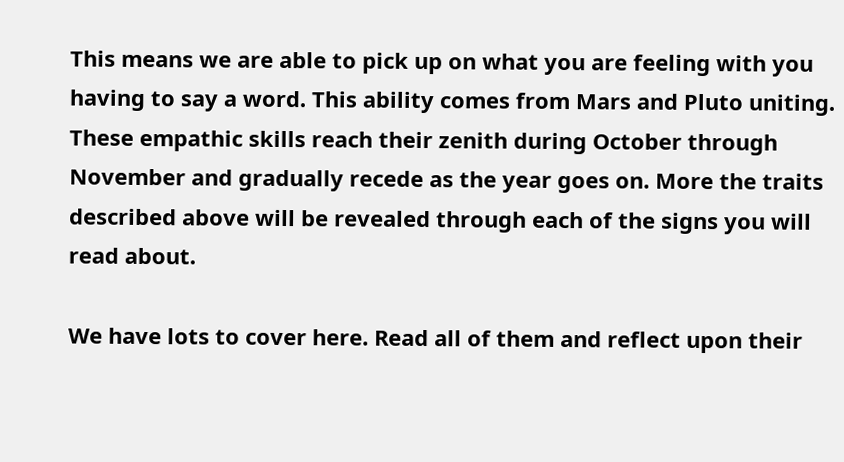This means we are able to pick up on what you are feeling with you having to say a word. This ability comes from Mars and Pluto uniting. These empathic skills reach their zenith during October through November and gradually recede as the year goes on. More the traits described above will be revealed through each of the signs you will read about.

We have lots to cover here. Read all of them and reflect upon their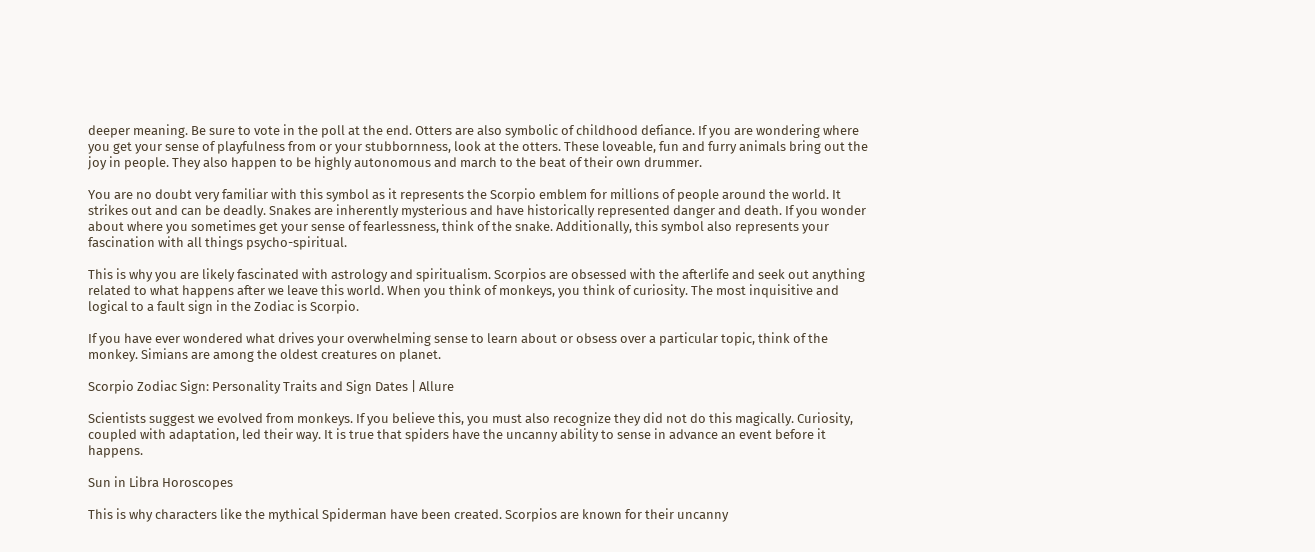deeper meaning. Be sure to vote in the poll at the end. Otters are also symbolic of childhood defiance. If you are wondering where you get your sense of playfulness from or your stubbornness, look at the otters. These loveable, fun and furry animals bring out the joy in people. They also happen to be highly autonomous and march to the beat of their own drummer.

You are no doubt very familiar with this symbol as it represents the Scorpio emblem for millions of people around the world. It strikes out and can be deadly. Snakes are inherently mysterious and have historically represented danger and death. If you wonder about where you sometimes get your sense of fearlessness, think of the snake. Additionally, this symbol also represents your fascination with all things psycho-spiritual.

This is why you are likely fascinated with astrology and spiritualism. Scorpios are obsessed with the afterlife and seek out anything related to what happens after we leave this world. When you think of monkeys, you think of curiosity. The most inquisitive and logical to a fault sign in the Zodiac is Scorpio.

If you have ever wondered what drives your overwhelming sense to learn about or obsess over a particular topic, think of the monkey. Simians are among the oldest creatures on planet.

Scorpio Zodiac Sign: Personality Traits and Sign Dates | Allure

Scientists suggest we evolved from monkeys. If you believe this, you must also recognize they did not do this magically. Curiosity, coupled with adaptation, led their way. It is true that spiders have the uncanny ability to sense in advance an event before it happens.

Sun in Libra Horoscopes

This is why characters like the mythical Spiderman have been created. Scorpios are known for their uncanny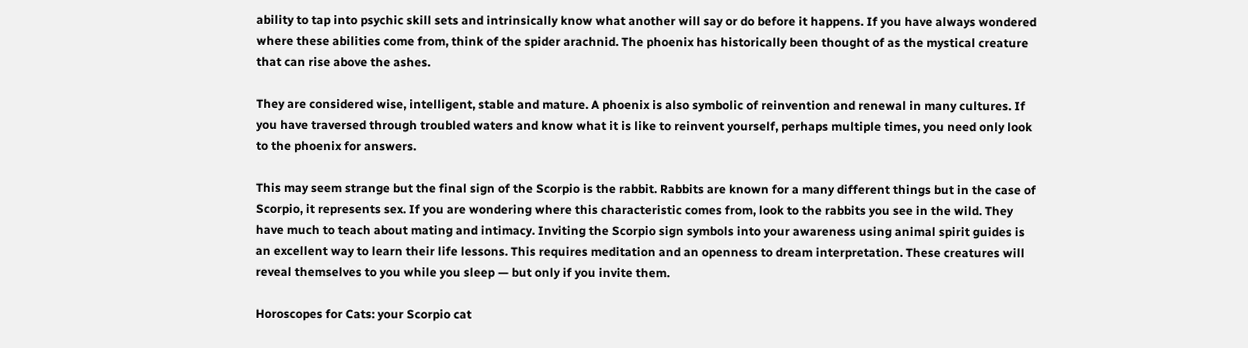ability to tap into psychic skill sets and intrinsically know what another will say or do before it happens. If you have always wondered where these abilities come from, think of the spider arachnid. The phoenix has historically been thought of as the mystical creature that can rise above the ashes.

They are considered wise, intelligent, stable and mature. A phoenix is also symbolic of reinvention and renewal in many cultures. If you have traversed through troubled waters and know what it is like to reinvent yourself, perhaps multiple times, you need only look to the phoenix for answers.

This may seem strange but the final sign of the Scorpio is the rabbit. Rabbits are known for a many different things but in the case of Scorpio, it represents sex. If you are wondering where this characteristic comes from, look to the rabbits you see in the wild. They have much to teach about mating and intimacy. Inviting the Scorpio sign symbols into your awareness using animal spirit guides is an excellent way to learn their life lessons. This requires meditation and an openness to dream interpretation. These creatures will reveal themselves to you while you sleep — but only if you invite them.

Horoscopes for Cats: your Scorpio cat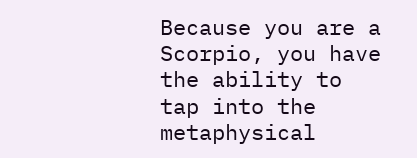Because you are a Scorpio, you have the ability to tap into the metaphysical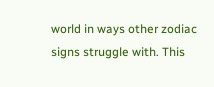world in ways other zodiac signs struggle with. This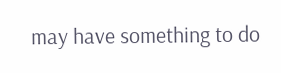may have something to do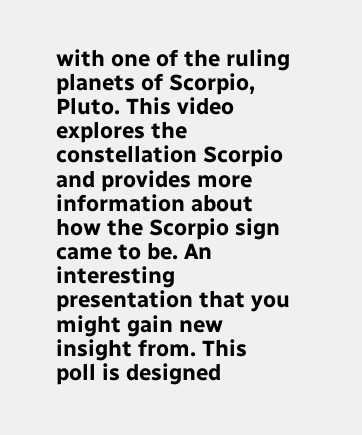with one of the ruling planets of Scorpio, Pluto. This video explores the constellation Scorpio and provides more information about how the Scorpio sign came to be. An interesting presentation that you might gain new insight from. This poll is designed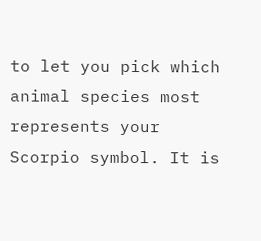to let you pick which animal species most represents your Scorpio symbol. It is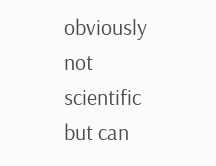obviously not scientific but can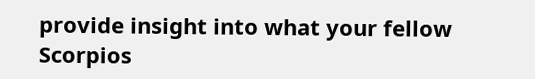provide insight into what your fellow Scorpios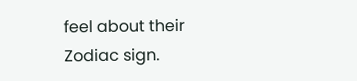feel about their Zodiac sign.